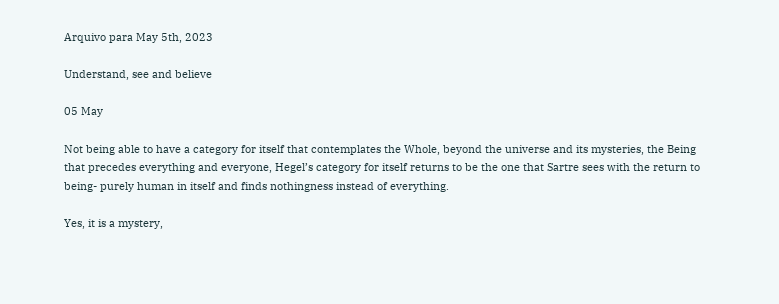Arquivo para May 5th, 2023

Understand, see and believe

05 May

Not being able to have a category for itself that contemplates the Whole, beyond the universe and its mysteries, the Being that precedes everything and everyone, Hegel’s category for itself returns to be the one that Sartre sees with the return to being- purely human in itself and finds nothingness instead of everything.

Yes, it is a mystery,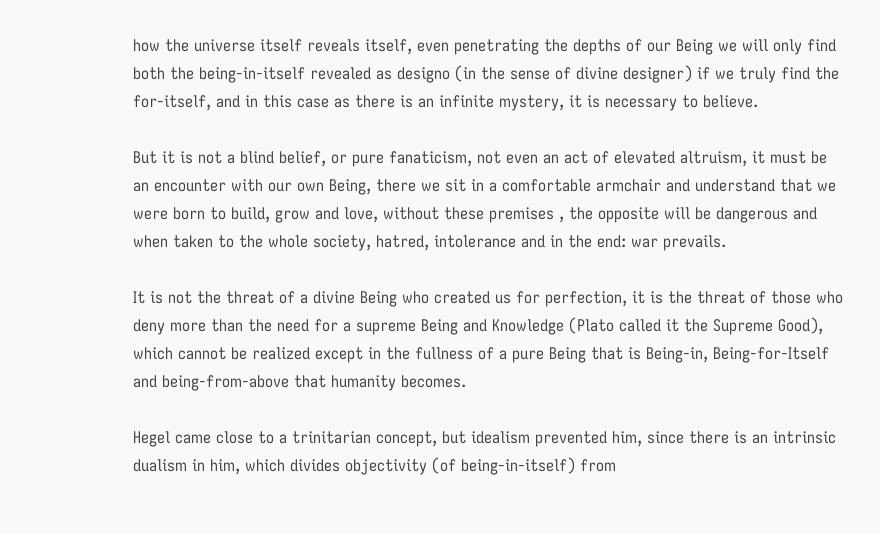how the universe itself reveals itself, even penetrating the depths of our Being we will only find both the being-in-itself revealed as designo (in the sense of divine designer) if we truly find the for-itself, and in this case as there is an infinite mystery, it is necessary to believe.

But it is not a blind belief, or pure fanaticism, not even an act of elevated altruism, it must be an encounter with our own Being, there we sit in a comfortable armchair and understand that we were born to build, grow and love, without these premises , the opposite will be dangerous and when taken to the whole society, hatred, intolerance and in the end: war prevails.

It is not the threat of a divine Being who created us for perfection, it is the threat of those who deny more than the need for a supreme Being and Knowledge (Plato called it the Supreme Good), which cannot be realized except in the fullness of a pure Being that is Being-in, Being-for-Itself and being-from-above that humanity becomes.

Hegel came close to a trinitarian concept, but idealism prevented him, since there is an intrinsic dualism in him, which divides objectivity (of being-in-itself) from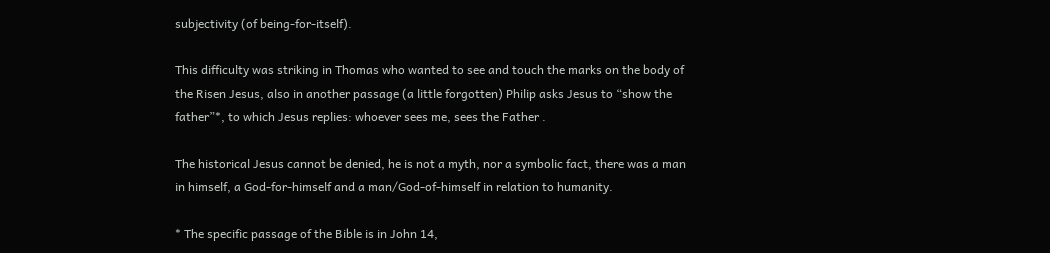subjectivity (of being-for-itself).

This difficulty was striking in Thomas who wanted to see and touch the marks on the body of the Risen Jesus, also in another passage (a little forgotten) Philip asks Jesus to “show the father”*, to which Jesus replies: whoever sees me, sees the Father .

The historical Jesus cannot be denied, he is not a myth, nor a symbolic fact, there was a man in himself, a God-for-himself and a man/God-of-himself in relation to humanity.

* The specific passage of the Bible is in John 14,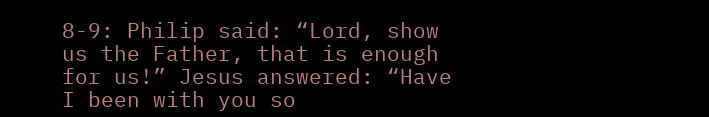8-9: Philip said: “Lord, show us the Father, that is enough for us!” Jesus answered: “Have I been with you so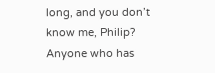long, and you don’t know me, Philip? Anyone who has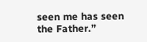seen me has seen the Father.”